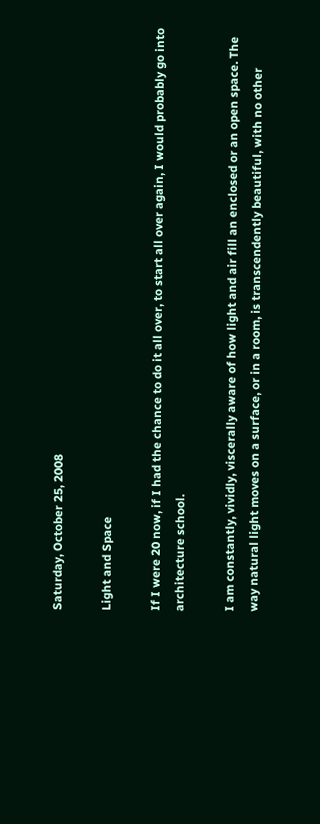Saturday, October 25, 2008

Light and Space

If I were 20 now, if I had the chance to do it all over, to start all over again, I would probably go into architecture school.

I am constantly, vividly, viscerally aware of how light and air fill an enclosed or an open space. The way natural light moves on a surface, or in a room, is transcendently beautiful, with no other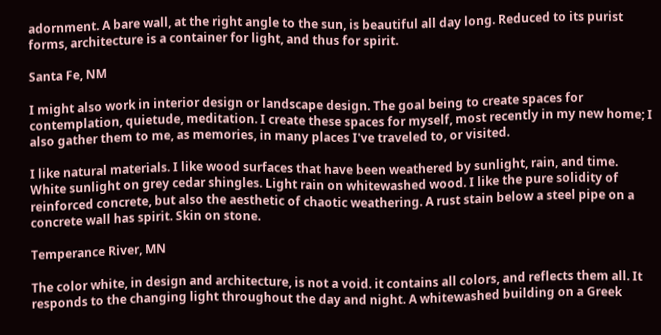adornment. A bare wall, at the right angle to the sun, is beautiful all day long. Reduced to its purist forms, architecture is a container for light, and thus for spirit.

Santa Fe, NM

I might also work in interior design or landscape design. The goal being to create spaces for contemplation, quietude, meditation. I create these spaces for myself, most recently in my new home; I also gather them to me, as memories, in many places I've traveled to, or visited.

I like natural materials. I like wood surfaces that have been weathered by sunlight, rain, and time. White sunlight on grey cedar shingles. Light rain on whitewashed wood. I like the pure solidity of reinforced concrete, but also the aesthetic of chaotic weathering. A rust stain below a steel pipe on a concrete wall has spirit. Skin on stone.

Temperance River, MN

The color white, in design and architecture, is not a void. it contains all colors, and reflects them all. It responds to the changing light throughout the day and night. A whitewashed building on a Greek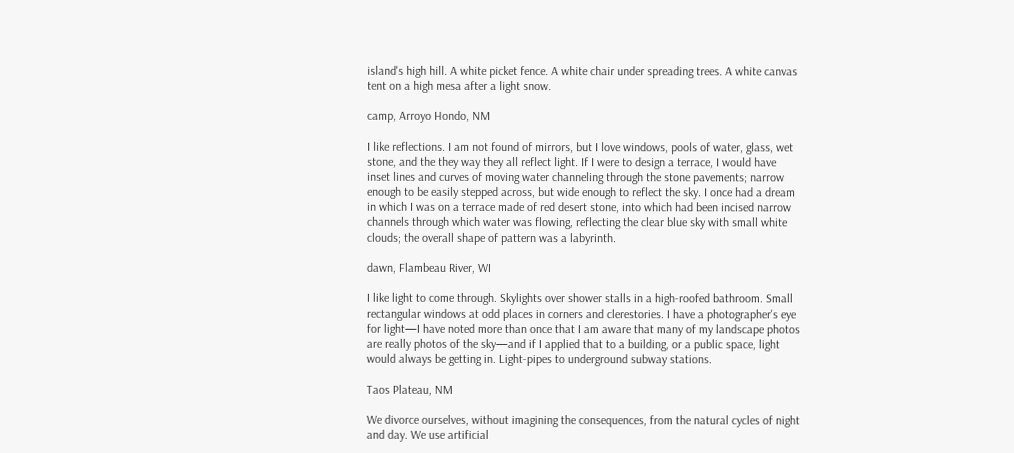island's high hill. A white picket fence. A white chair under spreading trees. A white canvas tent on a high mesa after a light snow.

camp, Arroyo Hondo, NM

I like reflections. I am not found of mirrors, but I love windows, pools of water, glass, wet stone, and the they way they all reflect light. If I were to design a terrace, I would have inset lines and curves of moving water channeling through the stone pavements; narrow enough to be easily stepped across, but wide enough to reflect the sky. I once had a dream in which I was on a terrace made of red desert stone, into which had been incised narrow channels through which water was flowing, reflecting the clear blue sky with small white clouds; the overall shape of pattern was a labyrinth.

dawn, Flambeau River, WI

I like light to come through. Skylights over shower stalls in a high-roofed bathroom. Small rectangular windows at odd places in corners and clerestories. I have a photographer's eye for light—I have noted more than once that I am aware that many of my landscape photos are really photos of the sky—and if I applied that to a building, or a public space, light would always be getting in. Light-pipes to underground subway stations.

Taos Plateau, NM

We divorce ourselves, without imagining the consequences, from the natural cycles of night and day. We use artificial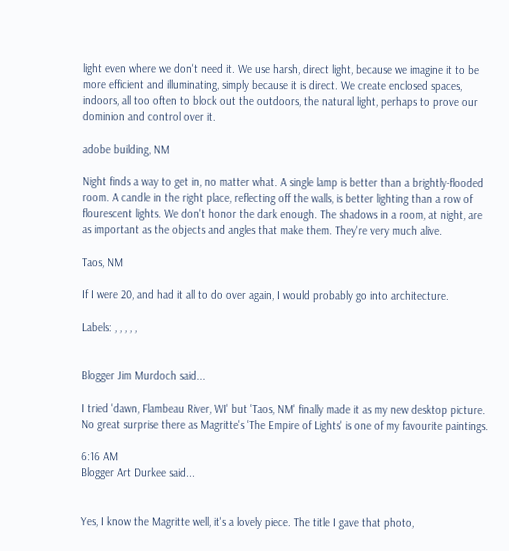light even where we don't need it. We use harsh, direct light, because we imagine it to be more efficient and illuminating, simply because it is direct. We create enclosed spaces, indoors, all too often to block out the outdoors, the natural light, perhaps to prove our dominion and control over it.

adobe building, NM

Night finds a way to get in, no matter what. A single lamp is better than a brightly-flooded room. A candle in the right place, reflecting off the walls, is better lighting than a row of flourescent lights. We don't honor the dark enough. The shadows in a room, at night, are as important as the objects and angles that make them. They're very much alive.

Taos, NM

If I were 20, and had it all to do over again, I would probably go into architecture.

Labels: , , , , ,


Blogger Jim Murdoch said...

I tried 'dawn, Flambeau River, WI' but 'Taos, NM' finally made it as my new desktop picture. No great surprise there as Magritte's 'The Empire of Lights' is one of my favourite paintings.

6:16 AM
Blogger Art Durkee said...


Yes, I know the Magritte well, it's a lovely piece. The title I gave that photo,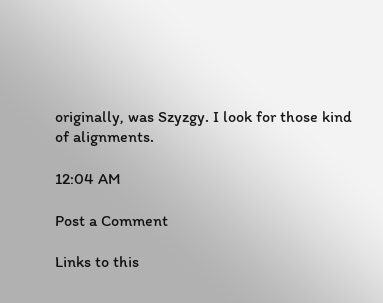originally, was Szyzgy. I look for those kind of alignments.

12:04 AM

Post a Comment

Links to this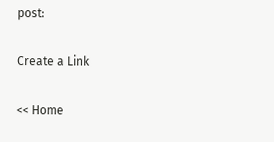post:

Create a Link

<< Home